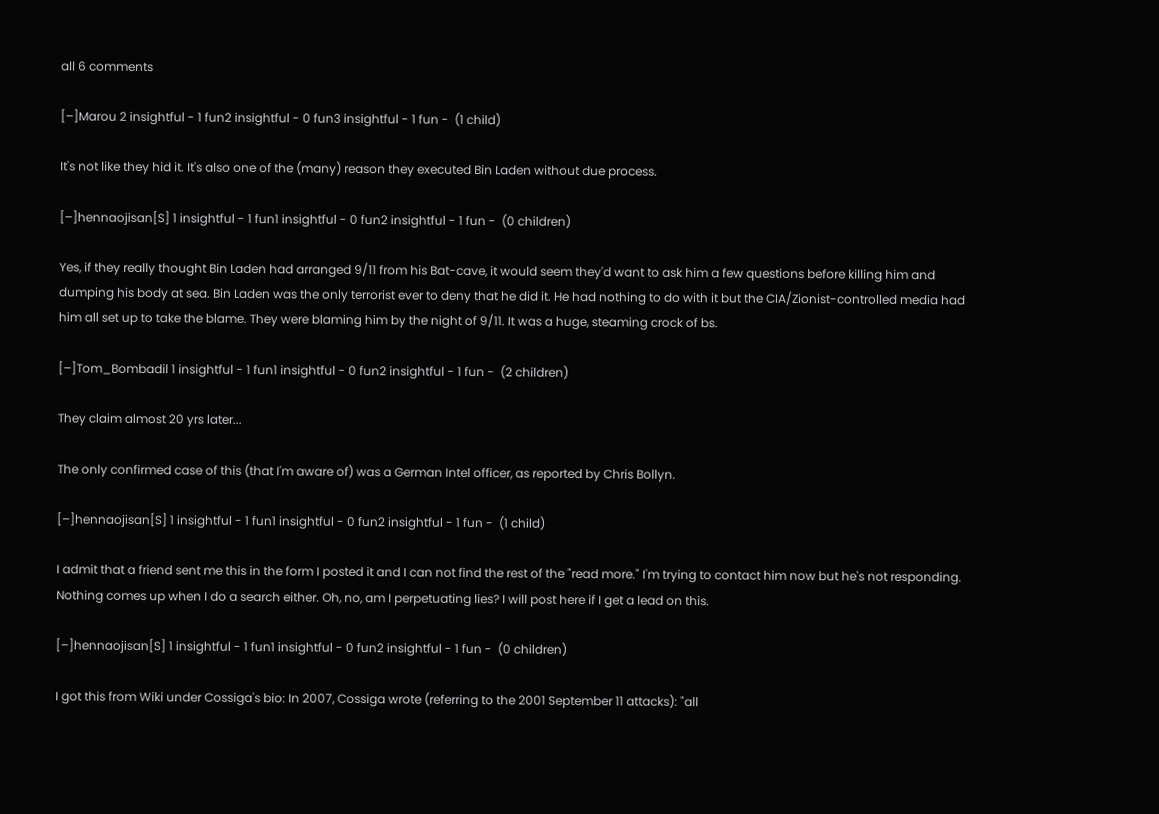all 6 comments

[–]Marou 2 insightful - 1 fun2 insightful - 0 fun3 insightful - 1 fun -  (1 child)

It's not like they hid it. It's also one of the (many) reason they executed Bin Laden without due process.

[–]hennaojisan[S] 1 insightful - 1 fun1 insightful - 0 fun2 insightful - 1 fun -  (0 children)

Yes, if they really thought Bin Laden had arranged 9/11 from his Bat-cave, it would seem they'd want to ask him a few questions before killing him and dumping his body at sea. Bin Laden was the only terrorist ever to deny that he did it. He had nothing to do with it but the CIA/Zionist-controlled media had him all set up to take the blame. They were blaming him by the night of 9/11. It was a huge, steaming crock of bs.

[–]Tom_Bombadil 1 insightful - 1 fun1 insightful - 0 fun2 insightful - 1 fun -  (2 children)

They claim almost 20 yrs later...

The only confirmed case of this (that I'm aware of) was a German Intel officer, as reported by Chris Bollyn.

[–]hennaojisan[S] 1 insightful - 1 fun1 insightful - 0 fun2 insightful - 1 fun -  (1 child)

I admit that a friend sent me this in the form I posted it and I can not find the rest of the "read more." I'm trying to contact him now but he's not responding. Nothing comes up when I do a search either. Oh, no, am I perpetuating lies? I will post here if I get a lead on this.

[–]hennaojisan[S] 1 insightful - 1 fun1 insightful - 0 fun2 insightful - 1 fun -  (0 children)

I got this from Wiki under Cossiga's bio: In 2007, Cossiga wrote (referring to the 2001 September 11 attacks): "all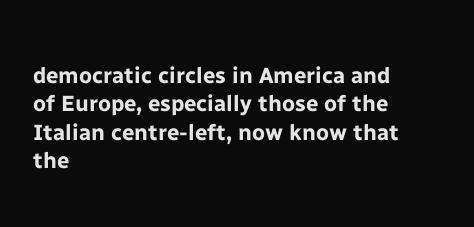democratic circles in America and of Europe, especially those of the Italian centre-left, now know that the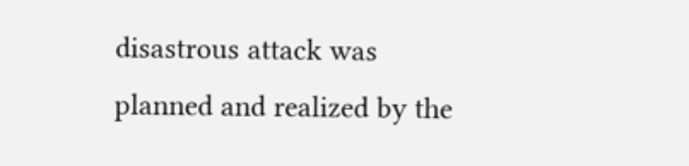disastrous attack was planned and realized by the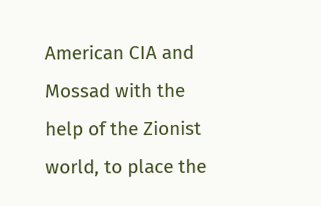American CIA and Mossad with the help of the Zionist world, to place the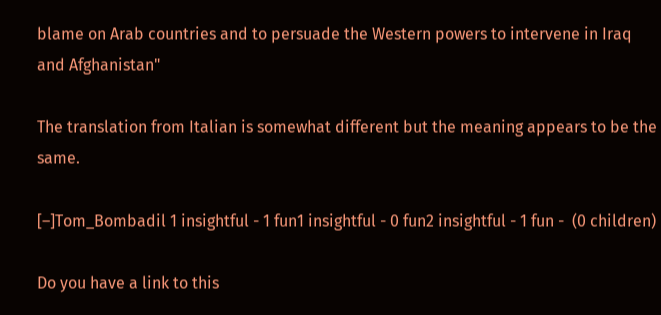blame on Arab countries and to persuade the Western powers to intervene in Iraq and Afghanistan"

The translation from Italian is somewhat different but the meaning appears to be the same.

[–]Tom_Bombadil 1 insightful - 1 fun1 insightful - 0 fun2 insightful - 1 fun -  (0 children)

Do you have a link to this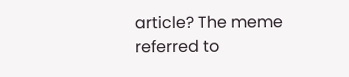article? The meme referred to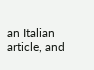an Italian article, and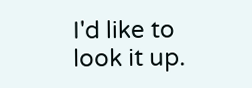I'd like to look it up.